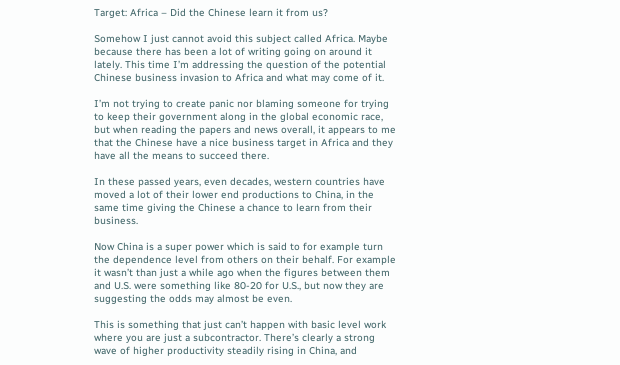Target: Africa – Did the Chinese learn it from us?

Somehow I just cannot avoid this subject called Africa. Maybe because there has been a lot of writing going on around it lately. This time I’m addressing the question of the potential Chinese business invasion to Africa and what may come of it.

I’m not trying to create panic nor blaming someone for trying to keep their government along in the global economic race, but when reading the papers and news overall, it appears to me that the Chinese have a nice business target in Africa and they have all the means to succeed there.

In these passed years, even decades, western countries have moved a lot of their lower end productions to China, in the same time giving the Chinese a chance to learn from their business.

Now China is a super power which is said to for example turn the dependence level from others on their behalf. For example it wasn’t than just a while ago when the figures between them and U.S. were something like 80-20 for U.S., but now they are suggesting the odds may almost be even.

This is something that just can’t happen with basic level work where you are just a subcontractor. There’s clearly a strong wave of higher productivity steadily rising in China, and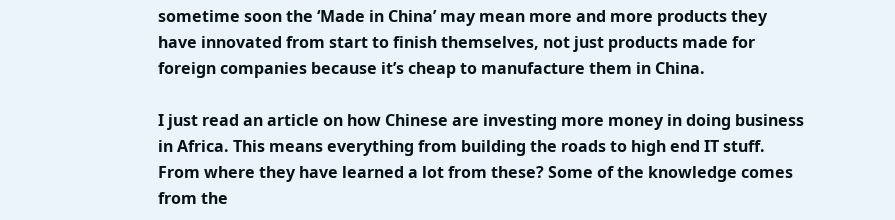sometime soon the ‘Made in China’ may mean more and more products they have innovated from start to finish themselves, not just products made for foreign companies because it’s cheap to manufacture them in China.

I just read an article on how Chinese are investing more money in doing business in Africa. This means everything from building the roads to high end IT stuff. From where they have learned a lot from these? Some of the knowledge comes from the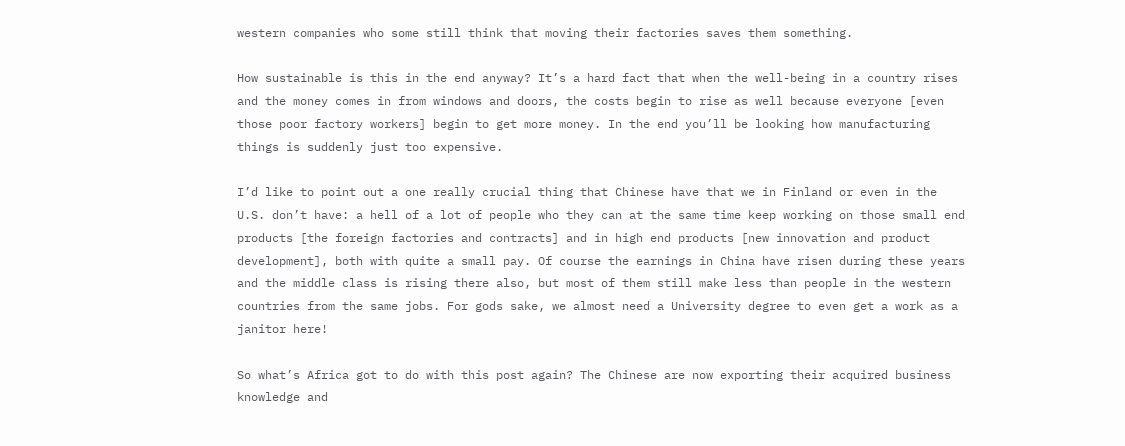western companies who some still think that moving their factories saves them something.

How sustainable is this in the end anyway? It’s a hard fact that when the well-being in a country rises and the money comes in from windows and doors, the costs begin to rise as well because everyone [even those poor factory workers] begin to get more money. In the end you’ll be looking how manufacturing things is suddenly just too expensive.

I’d like to point out a one really crucial thing that Chinese have that we in Finland or even in the U.S. don’t have: a hell of a lot of people who they can at the same time keep working on those small end products [the foreign factories and contracts] and in high end products [new innovation and product development], both with quite a small pay. Of course the earnings in China have risen during these years and the middle class is rising there also, but most of them still make less than people in the western countries from the same jobs. For gods sake, we almost need a University degree to even get a work as a janitor here!

So what’s Africa got to do with this post again? The Chinese are now exporting their acquired business knowledge and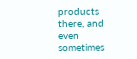products there, and even sometimes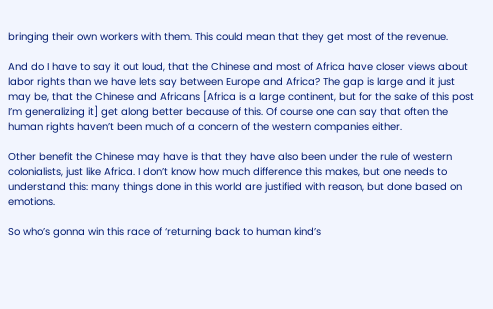bringing their own workers with them. This could mean that they get most of the revenue.

And do I have to say it out loud, that the Chinese and most of Africa have closer views about labor rights than we have lets say between Europe and Africa? The gap is large and it just may be, that the Chinese and Africans [Africa is a large continent, but for the sake of this post I’m generalizing it] get along better because of this. Of course one can say that often the human rights haven’t been much of a concern of the western companies either.

Other benefit the Chinese may have is that they have also been under the rule of western colonialists, just like Africa. I don’t know how much difference this makes, but one needs to understand this: many things done in this world are justified with reason, but done based on emotions.

So who’s gonna win this race of ‘returning back to human kind’s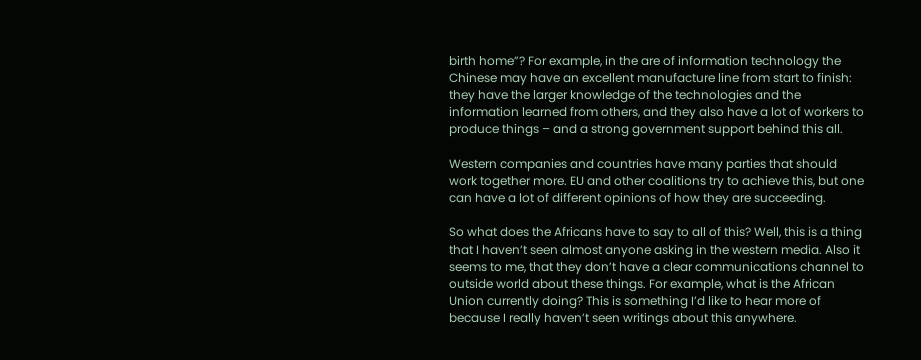birth home”? For example, in the are of information technology the Chinese may have an excellent manufacture line from start to finish: they have the larger knowledge of the technologies and the information learned from others, and they also have a lot of workers to produce things – and a strong government support behind this all.

Western companies and countries have many parties that should work together more. EU and other coalitions try to achieve this, but one can have a lot of different opinions of how they are succeeding.

So what does the Africans have to say to all of this? Well, this is a thing that I haven’t seen almost anyone asking in the western media. Also it seems to me, that they don’t have a clear communications channel to outside world about these things. For example, what is the African Union currently doing? This is something I’d like to hear more of because I really haven’t seen writings about this anywhere.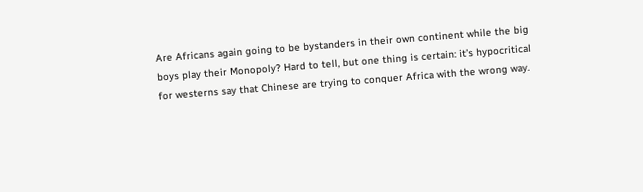Are Africans again going to be bystanders in their own continent while the big boys play their Monopoly? Hard to tell, but one thing is certain: it’s hypocritical for westerns say that Chinese are trying to conquer Africa with the wrong way.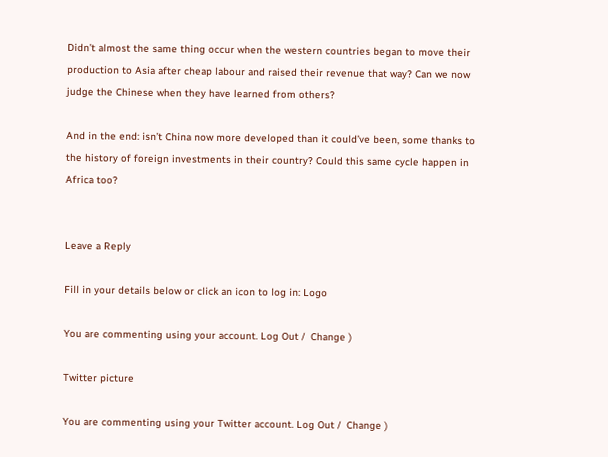Didn’t almost the same thing occur when the western countries began to move their production to Asia after cheap labour and raised their revenue that way? Can we now judge the Chinese when they have learned from others?

And in the end: isn’t China now more developed than it could’ve been, some thanks to the history of foreign investments in their country? Could this same cycle happen in Africa too?


Leave a Reply

Fill in your details below or click an icon to log in: Logo

You are commenting using your account. Log Out /  Change )

Twitter picture

You are commenting using your Twitter account. Log Out /  Change )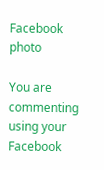Facebook photo

You are commenting using your Facebook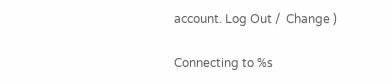account. Log Out /  Change )

Connecting to %s